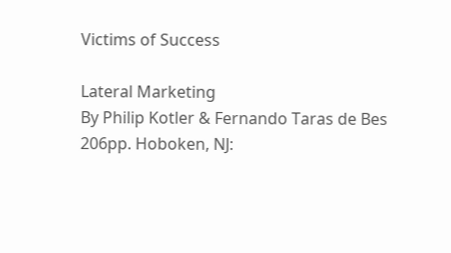Victims of Success

Lateral Marketing
By Philip Kotler & Fernando Taras de Bes
206pp. Hoboken, NJ: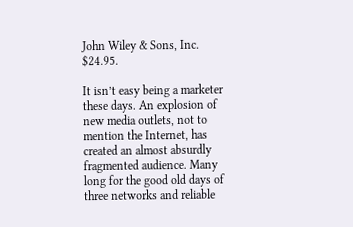John Wiley & Sons, Inc. $24.95.

It isn’t easy being a marketer these days. An explosion of new media outlets, not to mention the Internet, has created an almost absurdly fragmented audience. Many long for the good old days of three networks and reliable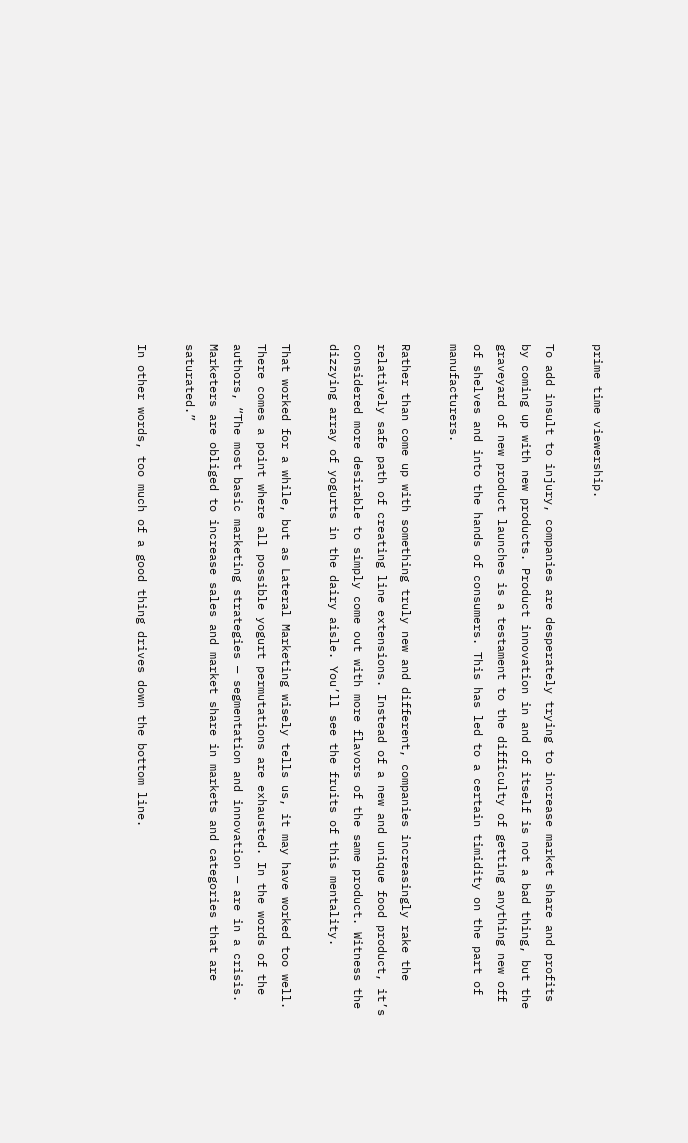prime time viewership.

To add insult to injury, companies are desperately trying to increase market share and profits by coming up with new products. Product innovation in and of itself is not a bad thing, but the graveyard of new product launches is a testament to the difficulty of getting anything new off of shelves and into the hands of consumers. This has led to a certain timidity on the part of manufacturers.

Rather than come up with something truly new and different, companies increasingly rake the relatively safe path of creating line extensions. Instead of a new and unique food product, it’s considered more desirable to simply come out with more flavors of the same product. Witness the dizzying array of yogurts in the dairy aisle. You’ll see the fruits of this mentality.

That worked for a while, but as Lateral Marketing wisely tells us, it may have worked too well. There comes a point where all possible yogurt permutations are exhausted. In the words of the authors, “The most basic marketing strategies — segmentation and innovation — are in a crisis. Marketers are obliged to increase sales and market share in markets and categories that are saturated.”

In other words, too much of a good thing drives down the bottom line.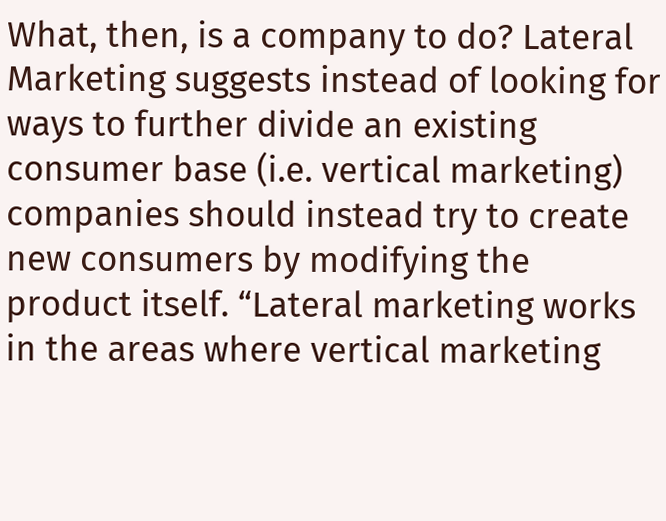What, then, is a company to do? Lateral Marketing suggests instead of looking for ways to further divide an existing consumer base (i.e. vertical marketing) companies should instead try to create new consumers by modifying the product itself. “Lateral marketing works in the areas where vertical marketing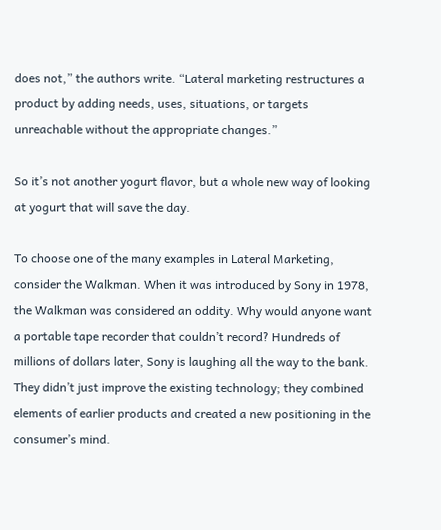does not,” the authors write. “Lateral marketing restructures a product by adding needs, uses, situations, or targets unreachable without the appropriate changes.”

So it’s not another yogurt flavor, but a whole new way of looking at yogurt that will save the day.

To choose one of the many examples in Lateral Marketing, consider the Walkman. When it was introduced by Sony in 1978, the Walkman was considered an oddity. Why would anyone want a portable tape recorder that couldn’t record? Hundreds of millions of dollars later, Sony is laughing all the way to the bank. They didn’t just improve the existing technology; they combined elements of earlier products and created a new positioning in the consumer’s mind.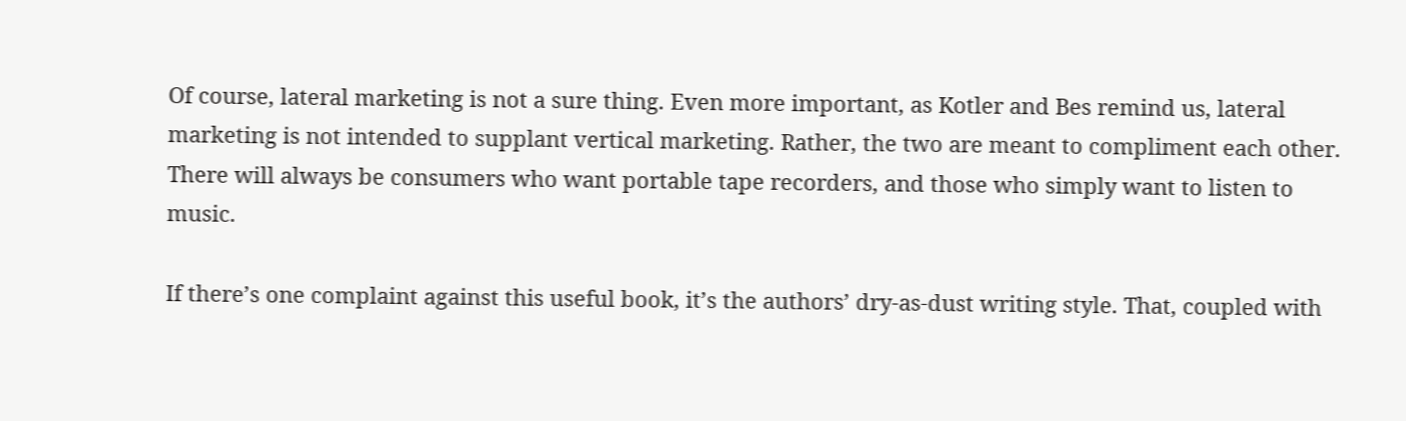Of course, lateral marketing is not a sure thing. Even more important, as Kotler and Bes remind us, lateral marketing is not intended to supplant vertical marketing. Rather, the two are meant to compliment each other. There will always be consumers who want portable tape recorders, and those who simply want to listen to music.

If there’s one complaint against this useful book, it’s the authors’ dry-as-dust writing style. That, coupled with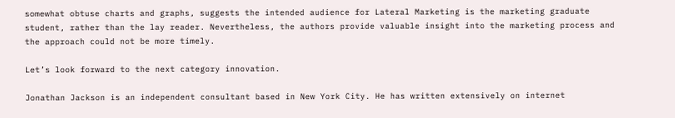somewhat obtuse charts and graphs, suggests the intended audience for Lateral Marketing is the marketing graduate student, rather than the lay reader. Nevertheless, the authors provide valuable insight into the marketing process and the approach could not be more timely.

Let’s look forward to the next category innovation.

Jonathan Jackson is an independent consultant based in New York City. He has written extensively on internet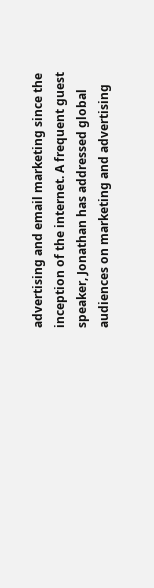advertising and email marketing since the inception of the internet. A frequent guest speaker, Jonathan has addressed global audiences on marketing and advertising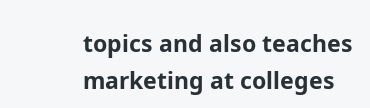topics and also teaches marketing at colleges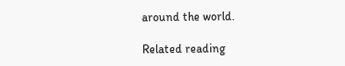around the world.

Related reading